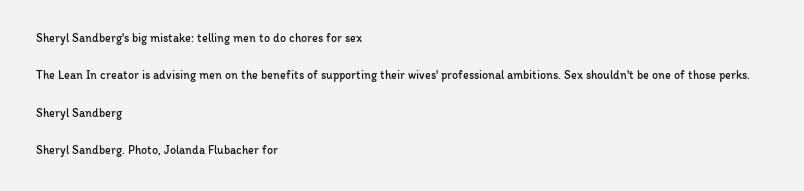Sheryl Sandberg's big mistake: telling men to do chores for sex

The Lean In creator is advising men on the benefits of supporting their wives' professional ambitions. Sex shouldn't be one of those perks.

Sheryl Sandberg

Sheryl Sandberg. Photo, Jolanda Flubacher for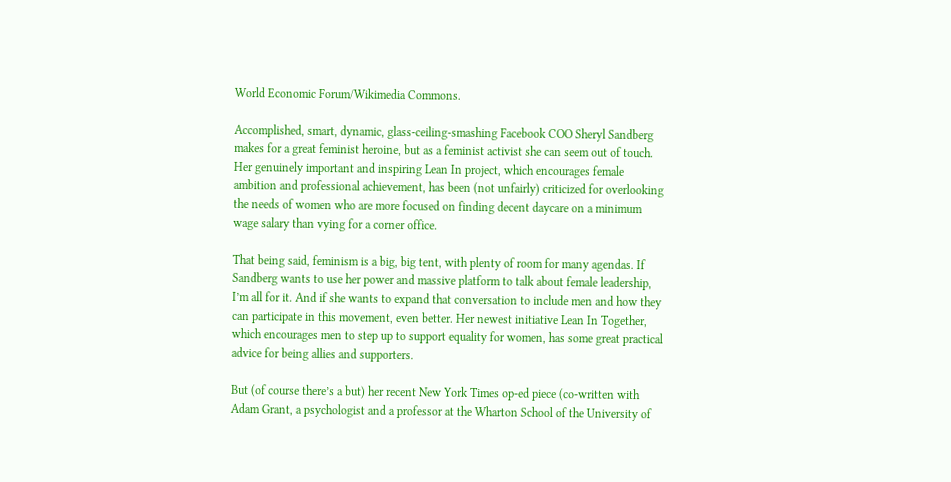World Economic Forum/Wikimedia Commons.

Accomplished, smart, dynamic, glass-ceiling-smashing Facebook COO Sheryl Sandberg makes for a great feminist heroine, but as a feminist activist she can seem out of touch. Her genuinely important and inspiring Lean In project, which encourages female ambition and professional achievement, has been (not unfairly) criticized for overlooking the needs of women who are more focused on finding decent daycare on a minimum wage salary than vying for a corner office.

That being said, feminism is a big, big tent, with plenty of room for many agendas. If Sandberg wants to use her power and massive platform to talk about female leadership, I’m all for it. And if she wants to expand that conversation to include men and how they can participate in this movement, even better. Her newest initiative Lean In Together, which encourages men to step up to support equality for women, has some great practical advice for being allies and supporters.

But (of course there’s a but) her recent New York Times op-ed piece (co-written with Adam Grant, a psychologist and a professor at the Wharton School of the University of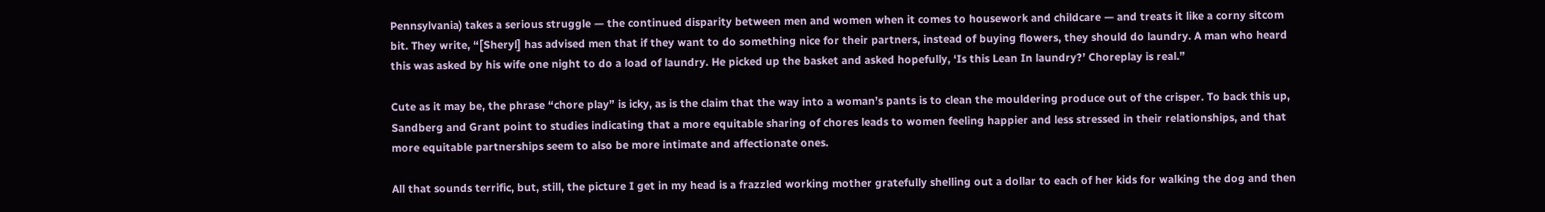Pennsylvania) takes a serious struggle — the continued disparity between men and women when it comes to housework and childcare — and treats it like a corny sitcom bit. They write, “[Sheryl] has advised men that if they want to do something nice for their partners, instead of buying flowers, they should do laundry. A man who heard this was asked by his wife one night to do a load of laundry. He picked up the basket and asked hopefully, ‘Is this Lean In laundry?’ Choreplay is real.”

Cute as it may be, the phrase “chore play” is icky, as is the claim that the way into a woman’s pants is to clean the mouldering produce out of the crisper. To back this up, Sandberg and Grant point to studies indicating that a more equitable sharing of chores leads to women feeling happier and less stressed in their relationships, and that more equitable partnerships seem to also be more intimate and affectionate ones.

All that sounds terrific, but, still, the picture I get in my head is a frazzled working mother gratefully shelling out a dollar to each of her kids for walking the dog and then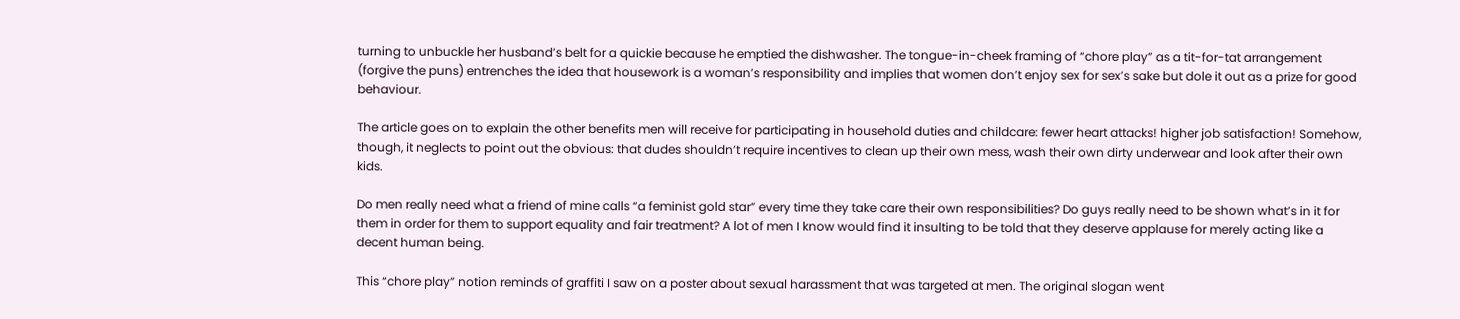turning to unbuckle her husband’s belt for a quickie because he emptied the dishwasher. The tongue-in-cheek framing of “chore play” as a tit-for-tat arrangement (forgive the puns) entrenches the idea that housework is a woman’s responsibility and implies that women don’t enjoy sex for sex’s sake but dole it out as a prize for good behaviour.

The article goes on to explain the other benefits men will receive for participating in household duties and childcare: fewer heart attacks! higher job satisfaction! Somehow, though, it neglects to point out the obvious: that dudes shouldn’t require incentives to clean up their own mess, wash their own dirty underwear and look after their own kids.

Do men really need what a friend of mine calls “a feminist gold star” every time they take care their own responsibilities? Do guys really need to be shown what’s in it for them in order for them to support equality and fair treatment? A lot of men I know would find it insulting to be told that they deserve applause for merely acting like a decent human being.

This “chore play” notion reminds of graffiti I saw on a poster about sexual harassment that was targeted at men. The original slogan went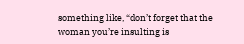something like, “don’t forget that the woman you’re insulting is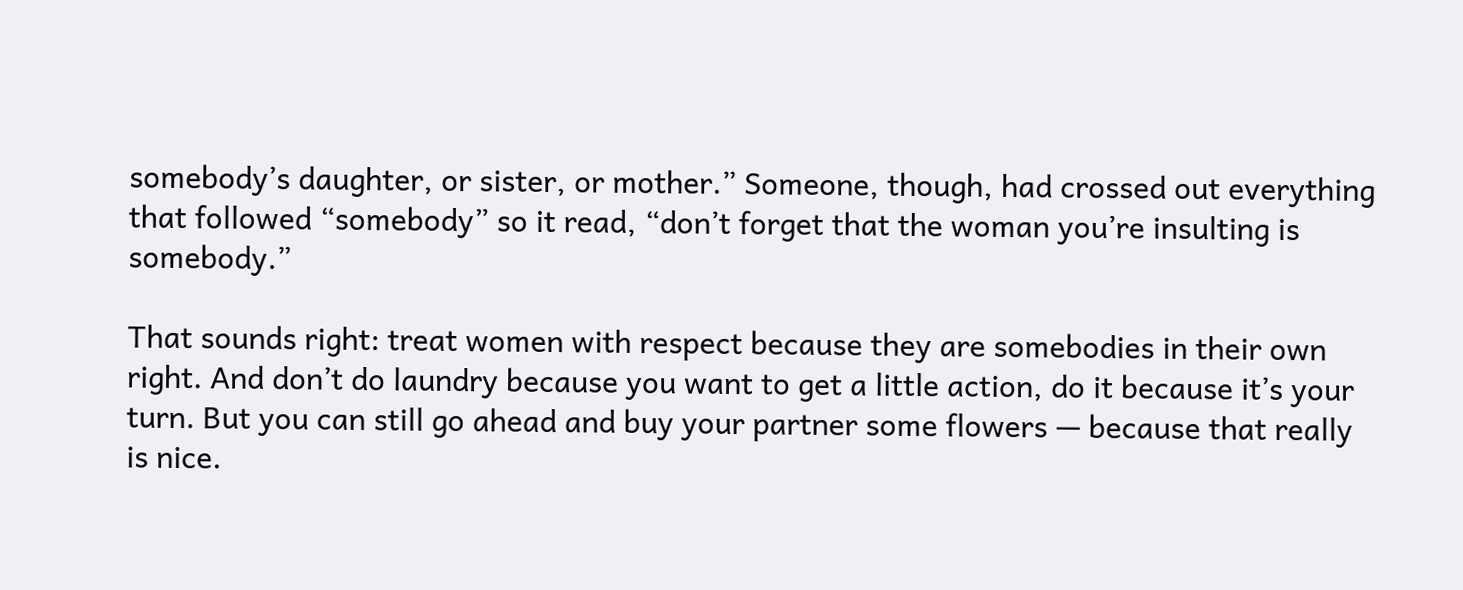somebody’s daughter, or sister, or mother.” Someone, though, had crossed out everything that followed “somebody” so it read, “don’t forget that the woman you’re insulting is somebody.”

That sounds right: treat women with respect because they are somebodies in their own right. And don’t do laundry because you want to get a little action, do it because it’s your turn. But you can still go ahead and buy your partner some flowers — because that really is nice.